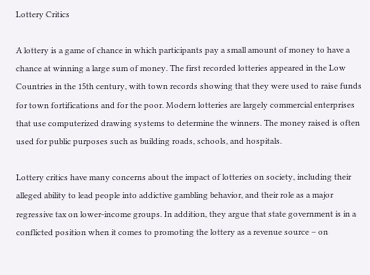Lottery Critics

A lottery is a game of chance in which participants pay a small amount of money to have a chance at winning a large sum of money. The first recorded lotteries appeared in the Low Countries in the 15th century, with town records showing that they were used to raise funds for town fortifications and for the poor. Modern lotteries are largely commercial enterprises that use computerized drawing systems to determine the winners. The money raised is often used for public purposes such as building roads, schools, and hospitals.

Lottery critics have many concerns about the impact of lotteries on society, including their alleged ability to lead people into addictive gambling behavior, and their role as a major regressive tax on lower-income groups. In addition, they argue that state government is in a conflicted position when it comes to promoting the lottery as a revenue source – on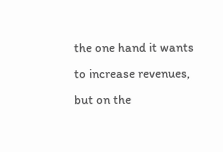the one hand it wants to increase revenues, but on the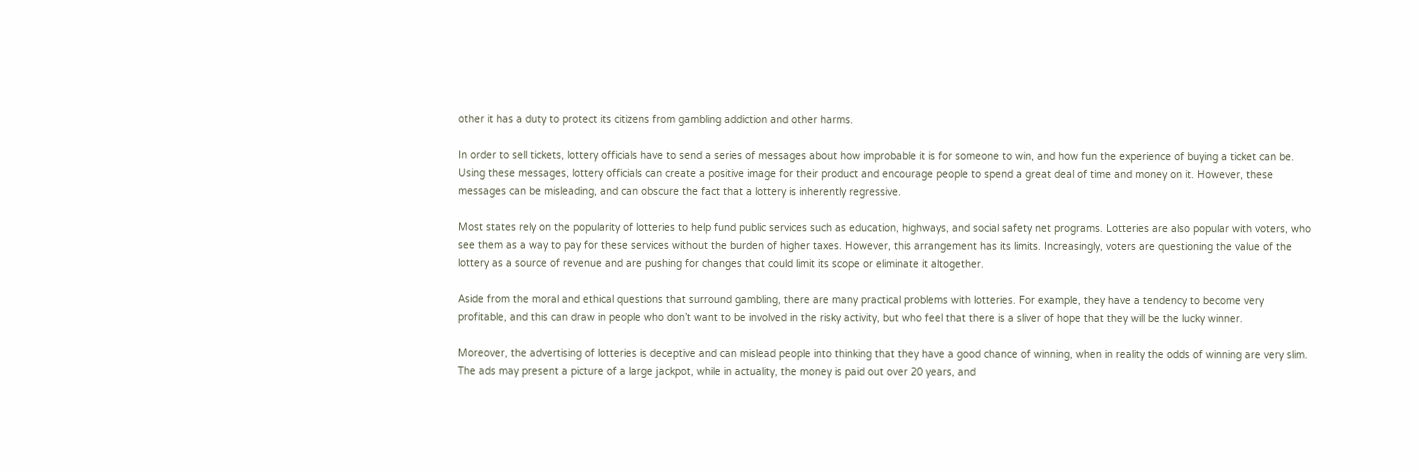other it has a duty to protect its citizens from gambling addiction and other harms.

In order to sell tickets, lottery officials have to send a series of messages about how improbable it is for someone to win, and how fun the experience of buying a ticket can be. Using these messages, lottery officials can create a positive image for their product and encourage people to spend a great deal of time and money on it. However, these messages can be misleading, and can obscure the fact that a lottery is inherently regressive.

Most states rely on the popularity of lotteries to help fund public services such as education, highways, and social safety net programs. Lotteries are also popular with voters, who see them as a way to pay for these services without the burden of higher taxes. However, this arrangement has its limits. Increasingly, voters are questioning the value of the lottery as a source of revenue and are pushing for changes that could limit its scope or eliminate it altogether.

Aside from the moral and ethical questions that surround gambling, there are many practical problems with lotteries. For example, they have a tendency to become very profitable, and this can draw in people who don’t want to be involved in the risky activity, but who feel that there is a sliver of hope that they will be the lucky winner.

Moreover, the advertising of lotteries is deceptive and can mislead people into thinking that they have a good chance of winning, when in reality the odds of winning are very slim. The ads may present a picture of a large jackpot, while in actuality, the money is paid out over 20 years, and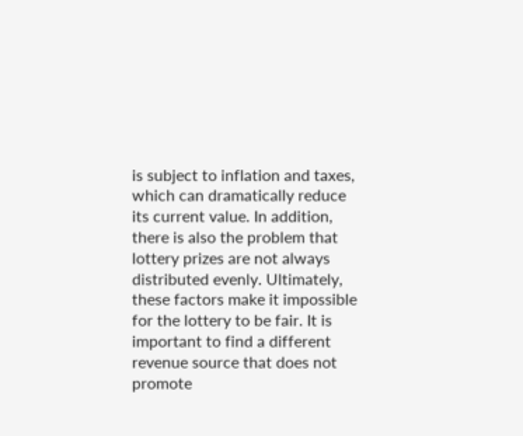is subject to inflation and taxes, which can dramatically reduce its current value. In addition, there is also the problem that lottery prizes are not always distributed evenly. Ultimately, these factors make it impossible for the lottery to be fair. It is important to find a different revenue source that does not promote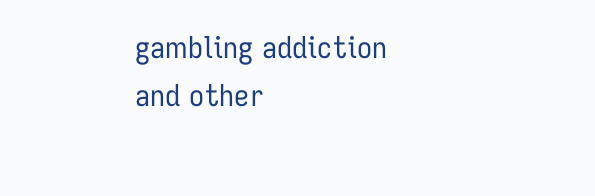gambling addiction and other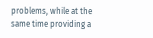problems, while at the same time providing a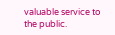valuable service to the public.